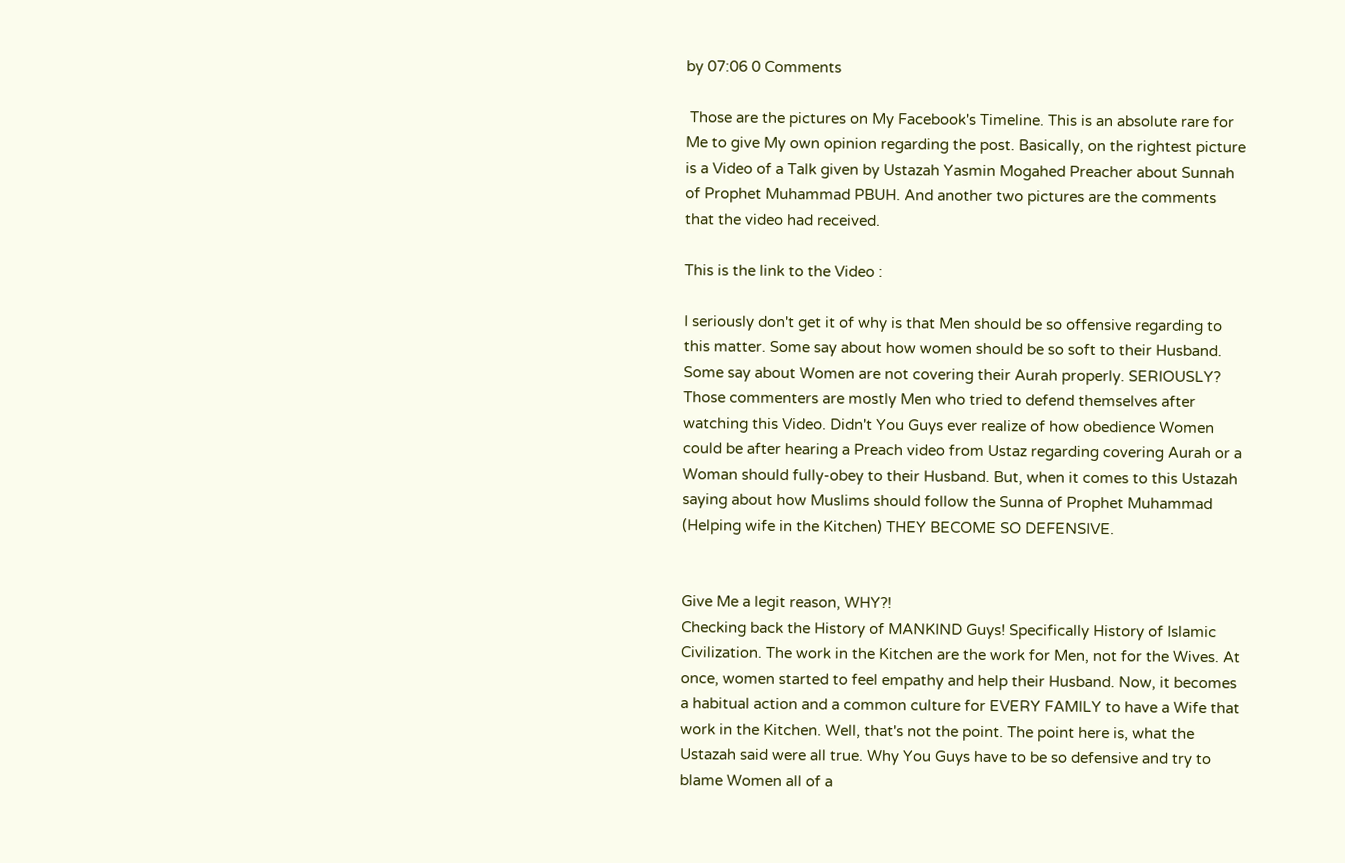by 07:06 0 Comments

 Those are the pictures on My Facebook's Timeline. This is an absolute rare for Me to give My own opinion regarding the post. Basically, on the rightest picture is a Video of a Talk given by Ustazah Yasmin Mogahed Preacher about Sunnah of Prophet Muhammad PBUH. And another two pictures are the comments that the video had received.

This is the link to the Video :

I seriously don't get it of why is that Men should be so offensive regarding to this matter. Some say about how women should be so soft to their Husband. Some say about Women are not covering their Aurah properly. SERIOUSLY? Those commenters are mostly Men who tried to defend themselves after watching this Video. Didn't You Guys ever realize of how obedience Women could be after hearing a Preach video from Ustaz regarding covering Aurah or a Woman should fully-obey to their Husband. But, when it comes to this Ustazah saying about how Muslims should follow the Sunna of Prophet Muhammad (Helping wife in the Kitchen) THEY BECOME SO DEFENSIVE.


Give Me a legit reason, WHY?!
Checking back the History of MANKIND Guys! Specifically History of Islamic Civilization. The work in the Kitchen are the work for Men, not for the Wives. At once, women started to feel empathy and help their Husband. Now, it becomes a habitual action and a common culture for EVERY FAMILY to have a Wife that work in the Kitchen. Well, that's not the point. The point here is, what the Ustazah said were all true. Why You Guys have to be so defensive and try to blame Women all of a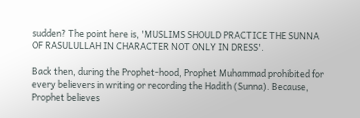sudden? The point here is, 'MUSLIMS SHOULD PRACTICE THE SUNNA OF RASULULLAH IN CHARACTER NOT ONLY IN DRESS'.

Back then, during the Prophet-hood, Prophet Muhammad prohibited for every believers in writing or recording the Hadith (Sunna). Because, Prophet believes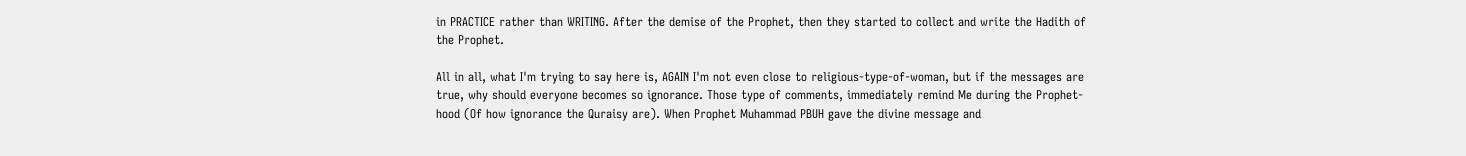in PRACTICE rather than WRITING. After the demise of the Prophet, then they started to collect and write the Hadith of the Prophet.

All in all, what I'm trying to say here is, AGAIN I'm not even close to religious-type-of-woman, but if the messages are true, why should everyone becomes so ignorance. Those type of comments, immediately remind Me during the Prophet-hood (Of how ignorance the Quraisy are). When Prophet Muhammad PBUH gave the divine message and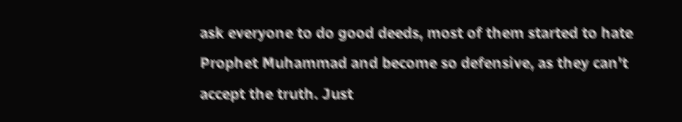ask everyone to do good deeds, most of them started to hate Prophet Muhammad and become so defensive, as they can't accept the truth. Just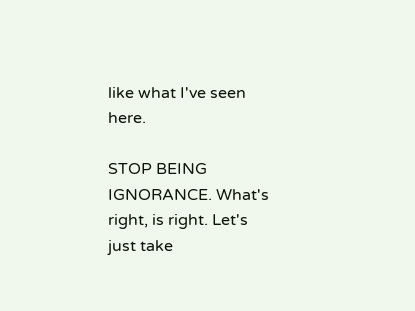like what I've seen here.

STOP BEING IGNORANCE. What's right, is right. Let's just take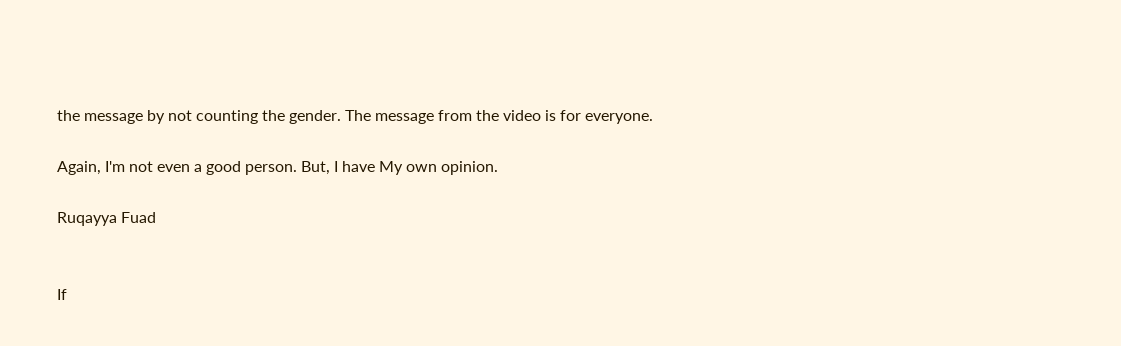the message by not counting the gender. The message from the video is for everyone.

Again, I'm not even a good person. But, I have My own opinion.

Ruqayya Fuad


If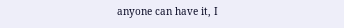anyone can have it, I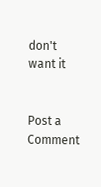don't want it


Post a Comment